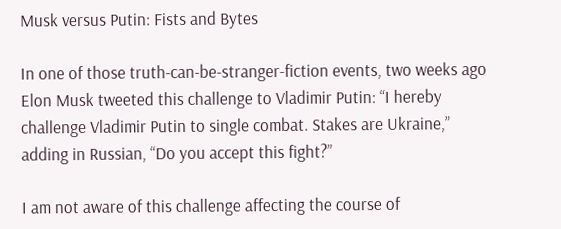Musk versus Putin: Fists and Bytes

In one of those truth-can-be-stranger-fiction events, two weeks ago Elon Musk tweeted this challenge to Vladimir Putin: “I hereby challenge Vladimir Putin to single combat. Stakes are Ukraine,” adding in Russian, “Do you accept this fight?”

I am not aware of this challenge affecting the course of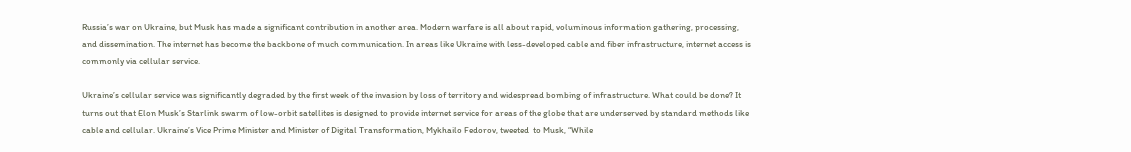Russia’s war on Ukraine, but Musk has made a significant contribution in another area. Modern warfare is all about rapid, voluminous information gathering, processing, and dissemination. The internet has become the backbone of much communication. In areas like Ukraine with less-developed cable and fiber infrastructure, internet access is commonly via cellular service.

Ukraine’s cellular service was significantly degraded by the first week of the invasion by loss of territory and widespread bombing of infrastructure. What could be done? It turns out that Elon Musk’s Starlink swarm of low-orbit satellites is designed to provide internet service for areas of the globe that are underserved by standard methods like cable and cellular. Ukraine’s Vice Prime Minister and Minister of Digital Transformation, Mykhailo Fedorov, tweeted  to Musk, “While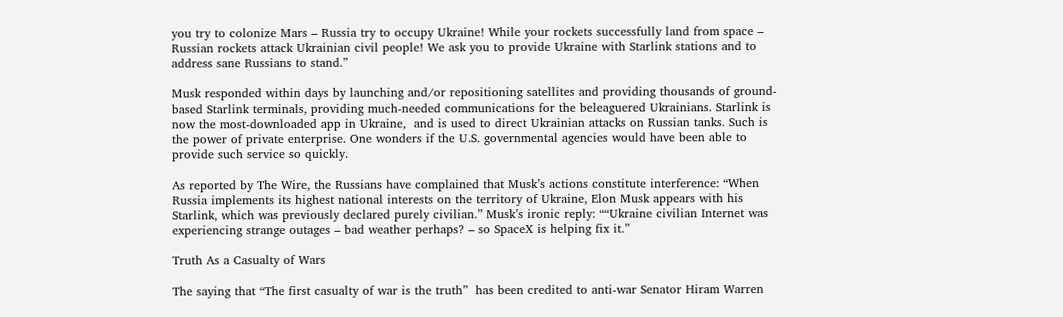you try to colonize Mars – Russia try to occupy Ukraine! While your rockets successfully land from space – Russian rockets attack Ukrainian civil people! We ask you to provide Ukraine with Starlink stations and to address sane Russians to stand.”

Musk responded within days by launching and/or repositioning satellites and providing thousands of ground-based Starlink terminals, providing much-needed communications for the beleaguered Ukrainians. Starlink is now the most-downloaded app in Ukraine,  and is used to direct Ukrainian attacks on Russian tanks. Such is the power of private enterprise. One wonders if the U.S. governmental agencies would have been able to provide such service so quickly.

As reported by The Wire, the Russians have complained that Musk’s actions constitute interference: “When Russia implements its highest national interests on the territory of Ukraine, Elon Musk appears with his Starlink, which was previously declared purely civilian.” Musk’s ironic reply: ““Ukraine civilian Internet was experiencing strange outages – bad weather perhaps? – so SpaceX is helping fix it.”

Truth As a Casualty of Wars

The saying that “The first casualty of war is the truth”  has been credited to anti-war Senator Hiram Warren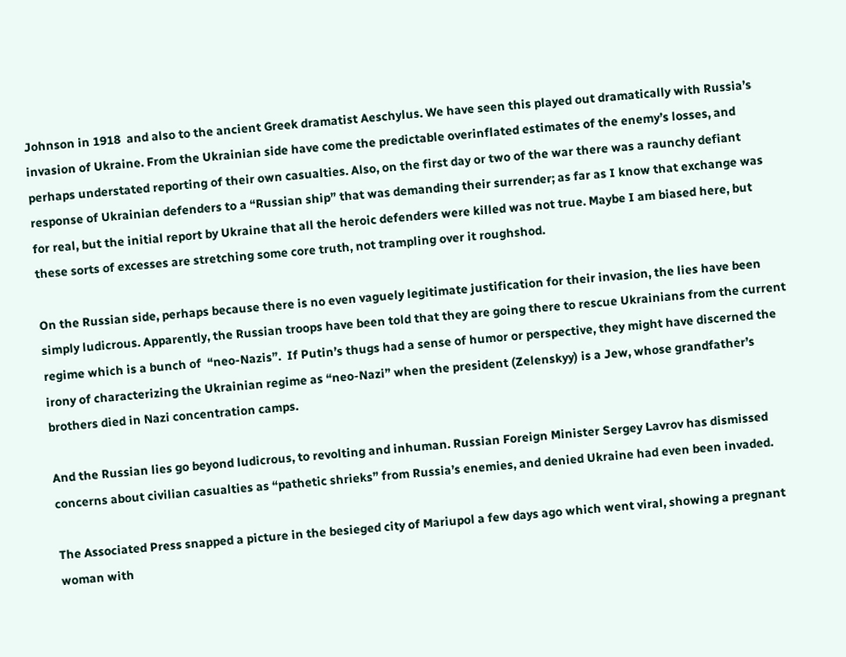Johnson in 1918  and also to the ancient Greek dramatist Aeschylus. We have seen this played out dramatically with Russia’s invasion of Ukraine. From the Ukrainian side have come the predictable overinflated estimates of the enemy’s losses, and perhaps understated reporting of their own casualties. Also, on the first day or two of the war there was a raunchy defiant response of Ukrainian defenders to a “Russian ship” that was demanding their surrender; as far as I know that exchange was for real, but the initial report by Ukraine that all the heroic defenders were killed was not true. Maybe I am biased here, but these sorts of excesses are stretching some core truth, not trampling over it roughshod.

On the Russian side, perhaps because there is no even vaguely legitimate justification for their invasion, the lies have been simply ludicrous. Apparently, the Russian troops have been told that they are going there to rescue Ukrainians from the current regime which is a bunch of  “neo-Nazis”.  If Putin’s thugs had a sense of humor or perspective, they might have discerned the irony of characterizing the Ukrainian regime as “neo-Nazi” when the president (Zelenskyy) is a Jew, whose grandfather’s brothers died in Nazi concentration camps.

And the Russian lies go beyond ludicrous, to revolting and inhuman. Russian Foreign Minister Sergey Lavrov has dismissed concerns about civilian casualties as “pathetic shrieks” from Russia’s enemies, and denied Ukraine had even been invaded.

The Associated Press snapped a picture in the besieged city of Mariupol a few days ago which went viral, showing a pregnant woman with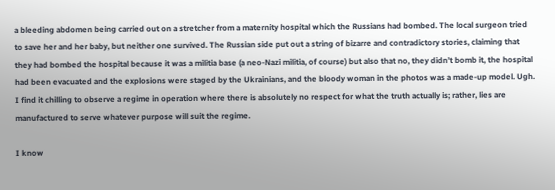a bleeding abdomen being carried out on a stretcher from a maternity hospital which the Russians had bombed. The local surgeon tried to save her and her baby, but neither one survived. The Russian side put out a string of bizarre and contradictory stories, claiming that they had bombed the hospital because it was a militia base (a neo-Nazi militia, of course) but also that no, they didn’t bomb it, the hospital had been evacuated and the explosions were staged by the Ukrainians, and the bloody woman in the photos was a made-up model. Ugh. I find it chilling to observe a regime in operation where there is absolutely no respect for what the truth actually is; rather, lies are manufactured to serve whatever purpose will suit the regime.

I know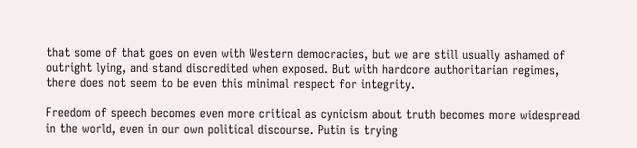that some of that goes on even with Western democracies, but we are still usually ashamed of outright lying, and stand discredited when exposed. But with hardcore authoritarian regimes, there does not seem to be even this minimal respect for integrity.

Freedom of speech becomes even more critical as cynicism about truth becomes more widespread in the world, even in our own political discourse. Putin is trying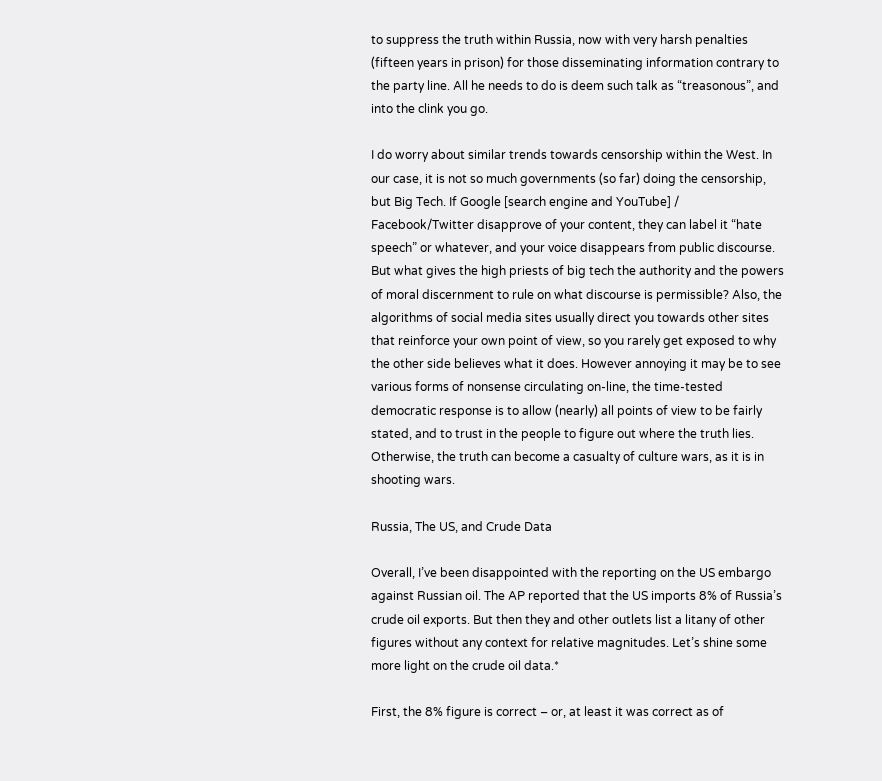to suppress the truth within Russia, now with very harsh penalties (fifteen years in prison) for those disseminating information contrary to the party line. All he needs to do is deem such talk as “treasonous”, and into the clink you go.

I do worry about similar trends towards censorship within the West. In our case, it is not so much governments (so far) doing the censorship, but Big Tech. If Google [search engine and YouTube] / Facebook/Twitter disapprove of your content, they can label it “hate speech” or whatever, and your voice disappears from public discourse. But what gives the high priests of big tech the authority and the powers of moral discernment to rule on what discourse is permissible? Also, the algorithms of social media sites usually direct you towards other sites that reinforce your own point of view, so you rarely get exposed to why the other side believes what it does. However annoying it may be to see various forms of nonsense circulating on-line, the time-tested democratic response is to allow (nearly) all points of view to be fairly stated, and to trust in the people to figure out where the truth lies. Otherwise, the truth can become a casualty of culture wars, as it is in shooting wars.

Russia, The US, and Crude Data

Overall, I’ve been disappointed with the reporting on the US embargo against Russian oil. The AP reported that the US imports 8% of Russia’s crude oil exports. But then they and other outlets list a litany of other figures without any context for relative magnitudes. Let’s shine some more light on the crude oil data.*

First, the 8% figure is correct – or, at least it was correct as of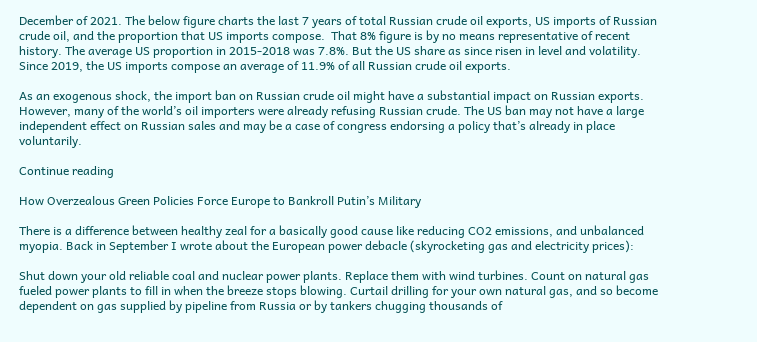December of 2021. The below figure charts the last 7 years of total Russian crude oil exports, US imports of Russian crude oil, and the proportion that US imports compose.  That 8% figure is by no means representative of recent history. The average US proportion in 2015-2018 was 7.8%. But the US share as since risen in level and volatility. Since 2019, the US imports compose an average of 11.9% of all Russian crude oil exports.

As an exogenous shock, the import ban on Russian crude oil might have a substantial impact on Russian exports. However, many of the world’s oil importers were already refusing Russian crude. The US ban may not have a large independent effect on Russian sales and may be a case of congress endorsing a policy that’s already in place voluntarily.

Continue reading

How Overzealous Green Policies Force Europe to Bankroll Putin’s Military

There is a difference between healthy zeal for a basically good cause like reducing CO2 emissions, and unbalanced myopia. Back in September I wrote about the European power debacle (skyrocketing gas and electricity prices):

Shut down your old reliable coal and nuclear power plants. Replace them with wind turbines. Count on natural gas fueled power plants to fill in when the breeze stops blowing. Curtail drilling for your own natural gas, and so become dependent on gas supplied by pipeline from Russia or by tankers chugging thousands of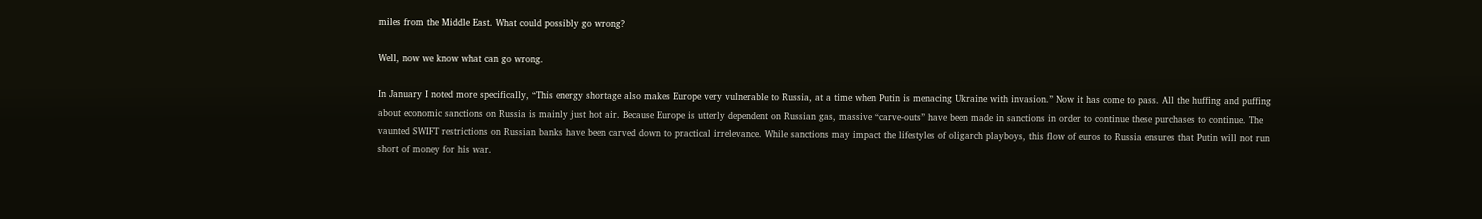miles from the Middle East. What could possibly go wrong?

Well, now we know what can go wrong.

In January I noted more specifically, “This energy shortage also makes Europe very vulnerable to Russia, at a time when Putin is menacing Ukraine with invasion.” Now it has come to pass. All the huffing and puffing about economic sanctions on Russia is mainly just hot air. Because Europe is utterly dependent on Russian gas, massive “carve-outs” have been made in sanctions in order to continue these purchases to continue. The vaunted SWIFT restrictions on Russian banks have been carved down to practical irrelevance. While sanctions may impact the lifestyles of oligarch playboys, this flow of euros to Russia ensures that Putin will not run short of money for his war.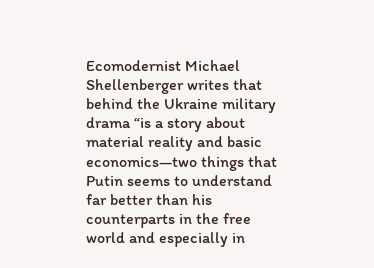Ecomodernist Michael Shellenberger writes that behind the Ukraine military drama “is a story about material reality and basic economics—two things that Putin seems to understand far better than his counterparts in the free world and especially in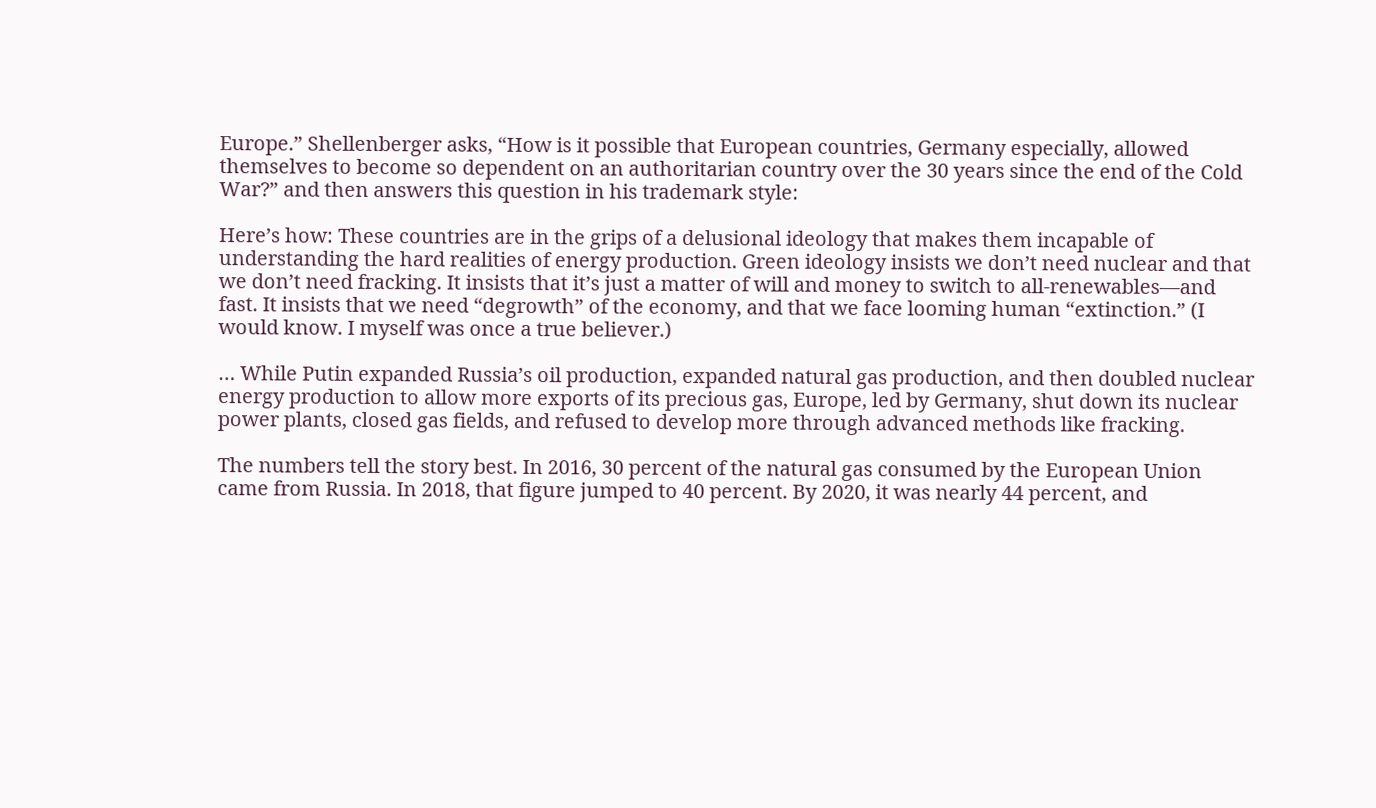Europe.” Shellenberger asks, “How is it possible that European countries, Germany especially, allowed themselves to become so dependent on an authoritarian country over the 30 years since the end of the Cold War?” and then answers this question in his trademark style:

Here’s how: These countries are in the grips of a delusional ideology that makes them incapable of understanding the hard realities of energy production. Green ideology insists we don’t need nuclear and that we don’t need fracking. It insists that it’s just a matter of will and money to switch to all-renewables—and fast. It insists that we need “degrowth” of the economy, and that we face looming human “extinction.” (I would know. I myself was once a true believer.)

… While Putin expanded Russia’s oil production, expanded natural gas production, and then doubled nuclear energy production to allow more exports of its precious gas, Europe, led by Germany, shut down its nuclear power plants, closed gas fields, and refused to develop more through advanced methods like fracking.

The numbers tell the story best. In 2016, 30 percent of the natural gas consumed by the European Union came from Russia. In 2018, that figure jumped to 40 percent. By 2020, it was nearly 44 percent, and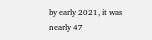by early 2021, it was nearly 47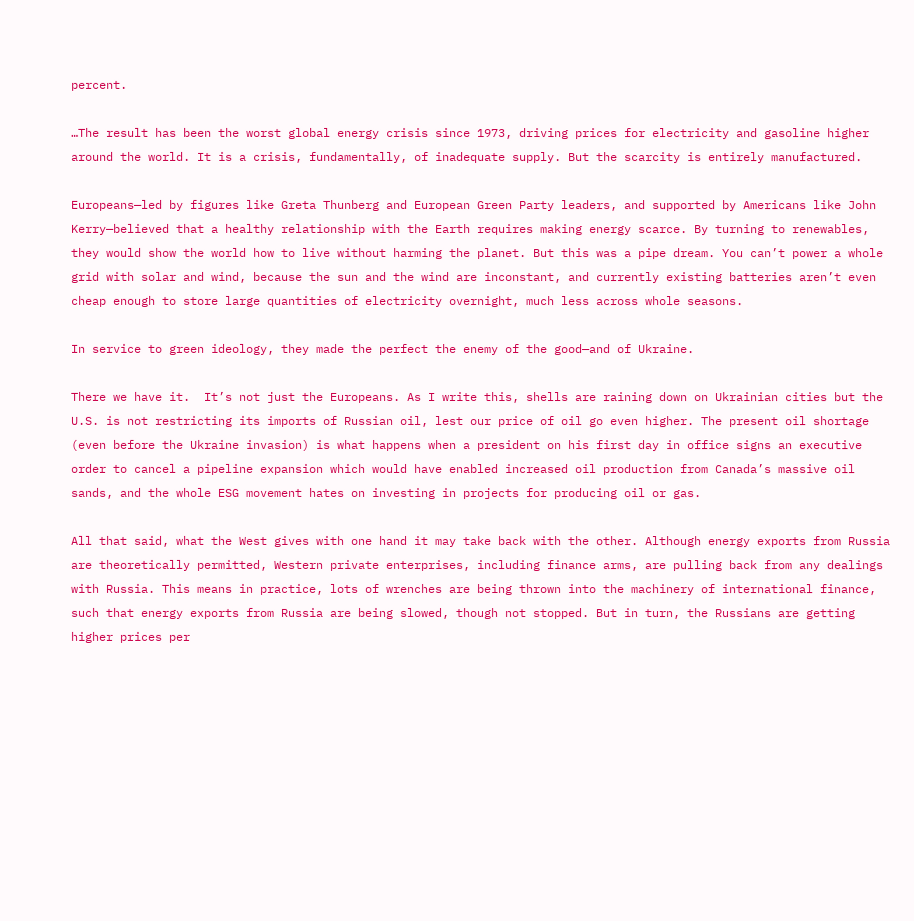percent.

…The result has been the worst global energy crisis since 1973, driving prices for electricity and gasoline higher around the world. It is a crisis, fundamentally, of inadequate supply. But the scarcity is entirely manufactured.

Europeans—led by figures like Greta Thunberg and European Green Party leaders, and supported by Americans like John Kerry—believed that a healthy relationship with the Earth requires making energy scarce. By turning to renewables, they would show the world how to live without harming the planet. But this was a pipe dream. You can’t power a whole grid with solar and wind, because the sun and the wind are inconstant, and currently existing batteries aren’t even cheap enough to store large quantities of electricity overnight, much less across whole seasons.

In service to green ideology, they made the perfect the enemy of the good—and of Ukraine.

There we have it.  It’s not just the Europeans. As I write this, shells are raining down on Ukrainian cities but the U.S. is not restricting its imports of Russian oil, lest our price of oil go even higher. The present oil shortage (even before the Ukraine invasion) is what happens when a president on his first day in office signs an executive order to cancel a pipeline expansion which would have enabled increased oil production from Canada’s massive oil sands, and the whole ESG movement hates on investing in projects for producing oil or gas.

All that said, what the West gives with one hand it may take back with the other. Although energy exports from Russia are theoretically permitted, Western private enterprises, including finance arms, are pulling back from any dealings with Russia. This means in practice, lots of wrenches are being thrown into the machinery of international finance, such that energy exports from Russia are being slowed, though not stopped. But in turn, the Russians are getting higher prices per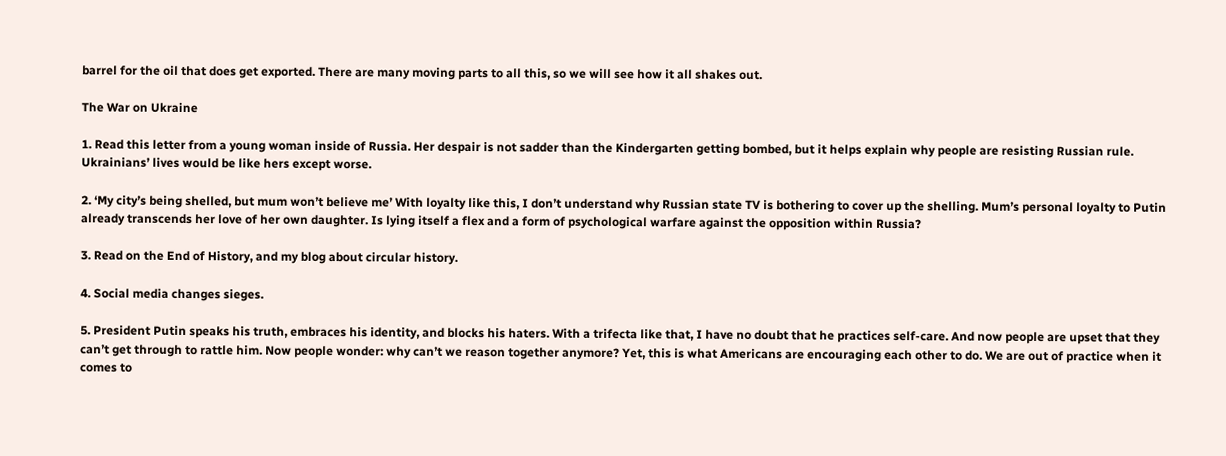barrel for the oil that does get exported. There are many moving parts to all this, so we will see how it all shakes out.

The War on Ukraine

1. Read this letter from a young woman inside of Russia. Her despair is not sadder than the Kindergarten getting bombed, but it helps explain why people are resisting Russian rule. Ukrainians’ lives would be like hers except worse.

2. ‘My city’s being shelled, but mum won’t believe me’ With loyalty like this, I don’t understand why Russian state TV is bothering to cover up the shelling. Mum’s personal loyalty to Putin already transcends her love of her own daughter. Is lying itself a flex and a form of psychological warfare against the opposition within Russia?

3. Read on the End of History, and my blog about circular history.

4. Social media changes sieges.

5. President Putin speaks his truth, embraces his identity, and blocks his haters. With a trifecta like that, I have no doubt that he practices self-care. And now people are upset that they can’t get through to rattle him. Now people wonder: why can’t we reason together anymore? Yet, this is what Americans are encouraging each other to do. We are out of practice when it comes to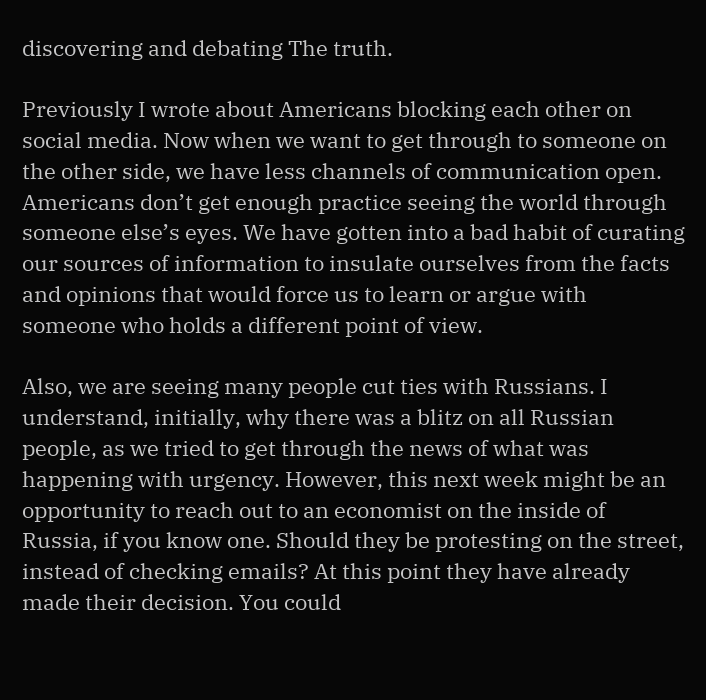discovering and debating The truth.

Previously I wrote about Americans blocking each other on social media. Now when we want to get through to someone on the other side, we have less channels of communication open. Americans don’t get enough practice seeing the world through someone else’s eyes. We have gotten into a bad habit of curating our sources of information to insulate ourselves from the facts and opinions that would force us to learn or argue with someone who holds a different point of view.

Also, we are seeing many people cut ties with Russians. I understand, initially, why there was a blitz on all Russian people, as we tried to get through the news of what was happening with urgency. However, this next week might be an opportunity to reach out to an economist on the inside of Russia, if you know one. Should they be protesting on the street, instead of checking emails? At this point they have already made their decision. You could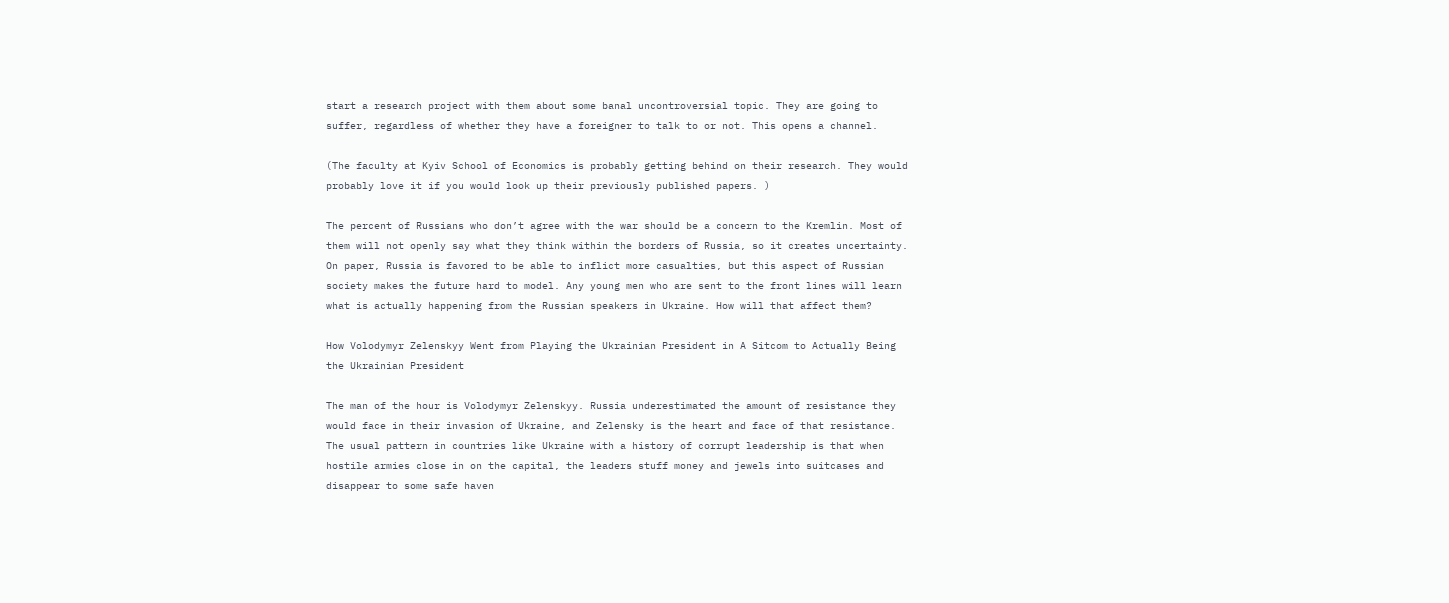start a research project with them about some banal uncontroversial topic. They are going to suffer, regardless of whether they have a foreigner to talk to or not. This opens a channel.

(The faculty at Kyiv School of Economics is probably getting behind on their research. They would probably love it if you would look up their previously published papers. )

The percent of Russians who don’t agree with the war should be a concern to the Kremlin. Most of them will not openly say what they think within the borders of Russia, so it creates uncertainty. On paper, Russia is favored to be able to inflict more casualties, but this aspect of Russian society makes the future hard to model. Any young men who are sent to the front lines will learn what is actually happening from the Russian speakers in Ukraine. How will that affect them?

How Volodymyr Zelenskyy Went from Playing the Ukrainian President in A Sitcom to Actually Being the Ukrainian President

The man of the hour is Volodymyr Zelenskyy. Russia underestimated the amount of resistance they would face in their invasion of Ukraine, and Zelensky is the heart and face of that resistance. The usual pattern in countries like Ukraine with a history of corrupt leadership is that when hostile armies close in on the capital, the leaders stuff money and jewels into suitcases and disappear to some safe haven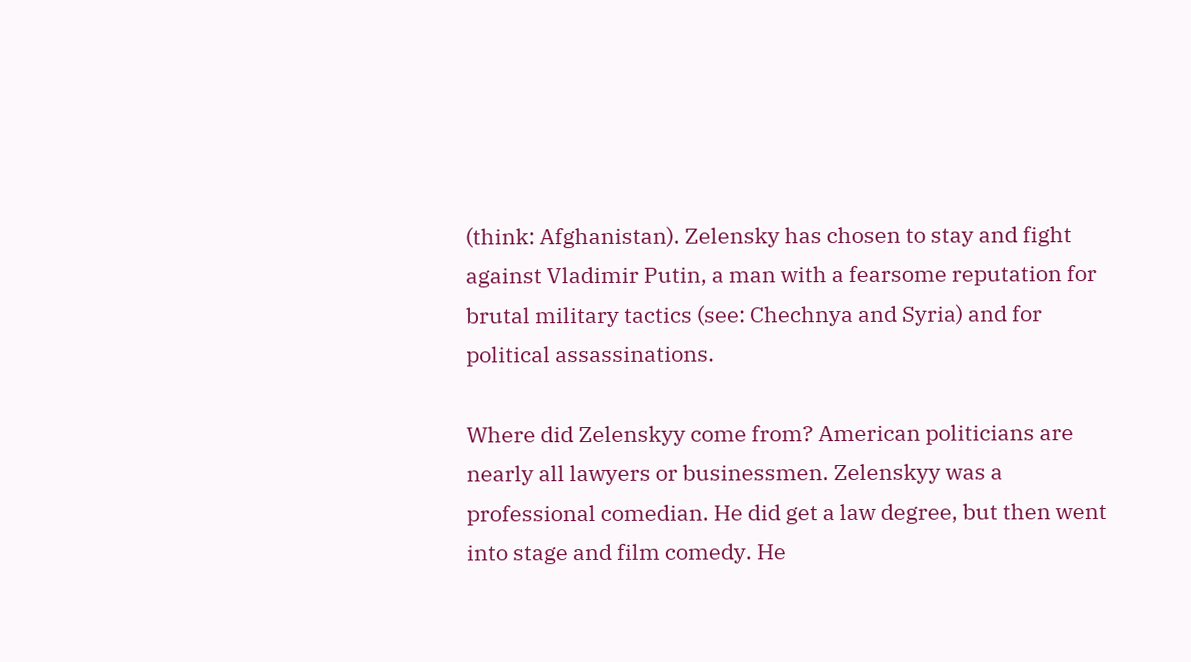(think: Afghanistan). Zelensky has chosen to stay and fight against Vladimir Putin, a man with a fearsome reputation for brutal military tactics (see: Chechnya and Syria) and for political assassinations.

Where did Zelenskyy come from? American politicians are nearly all lawyers or businessmen. Zelenskyy was a professional comedian. He did get a law degree, but then went into stage and film comedy. He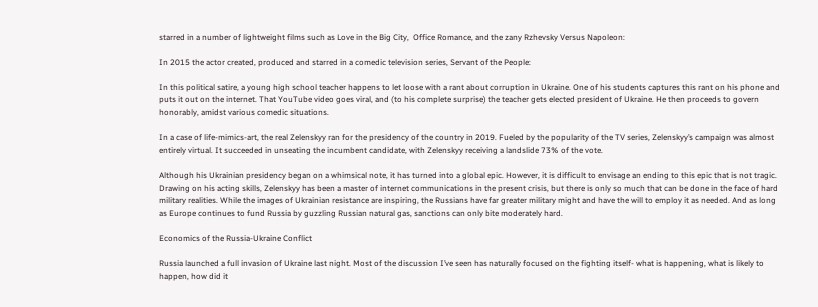starred in a number of lightweight films such as Love in the Big City,  Office Romance, and the zany Rzhevsky Versus Napoleon:

In 2015 the actor created, produced and starred in a comedic television series, Servant of the People:

In this political satire, a young high school teacher happens to let loose with a rant about corruption in Ukraine. One of his students captures this rant on his phone and puts it out on the internet. That YouTube video goes viral, and (to his complete surprise) the teacher gets elected president of Ukraine. He then proceeds to govern honorably, amidst various comedic situations.

In a case of life-mimics-art, the real Zelenskyy ran for the presidency of the country in 2019. Fueled by the popularity of the TV series, Zelenskyy’s campaign was almost entirely virtual. It succeeded in unseating the incumbent candidate, with Zelenskyy receiving a landslide 73% of the vote.

Although his Ukrainian presidency began on a whimsical note, it has turned into a global epic. However, it is difficult to envisage an ending to this epic that is not tragic. Drawing on his acting skills, Zelenskyy has been a master of internet communications in the present crisis, but there is only so much that can be done in the face of hard military realities. While the images of Ukrainian resistance are inspiring, the Russians have far greater military might and have the will to employ it as needed. And as long as Europe continues to fund Russia by guzzling Russian natural gas, sanctions can only bite moderately hard.

Economics of the Russia-Ukraine Conflict

Russia launched a full invasion of Ukraine last night. Most of the discussion I’ve seen has naturally focused on the fighting itself- what is happening, what is likely to happen, how did it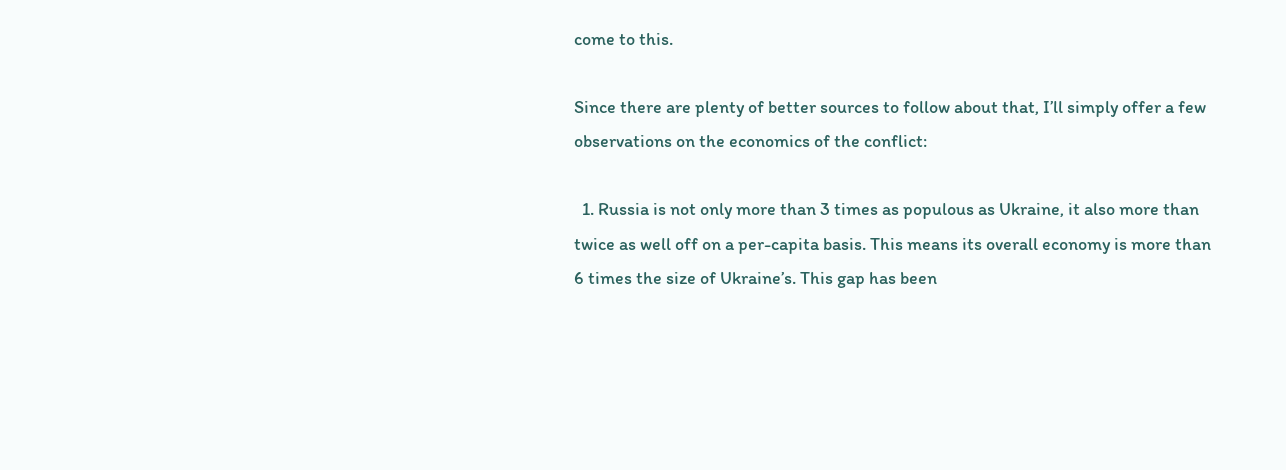come to this.

Since there are plenty of better sources to follow about that, I’ll simply offer a few observations on the economics of the conflict:

  1. Russia is not only more than 3 times as populous as Ukraine, it also more than twice as well off on a per-capita basis. This means its overall economy is more than 6 times the size of Ukraine’s. This gap has been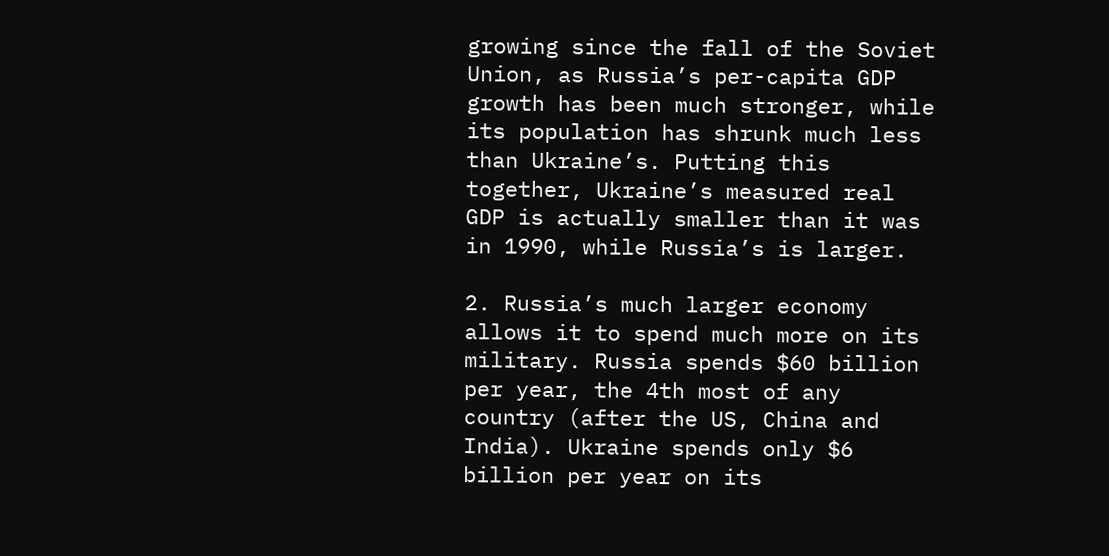growing since the fall of the Soviet Union, as Russia’s per-capita GDP growth has been much stronger, while its population has shrunk much less than Ukraine’s. Putting this together, Ukraine’s measured real GDP is actually smaller than it was in 1990, while Russia’s is larger.

2. Russia’s much larger economy allows it to spend much more on its military. Russia spends $60 billion per year, the 4th most of any country (after the US, China and India). Ukraine spends only $6 billion per year on its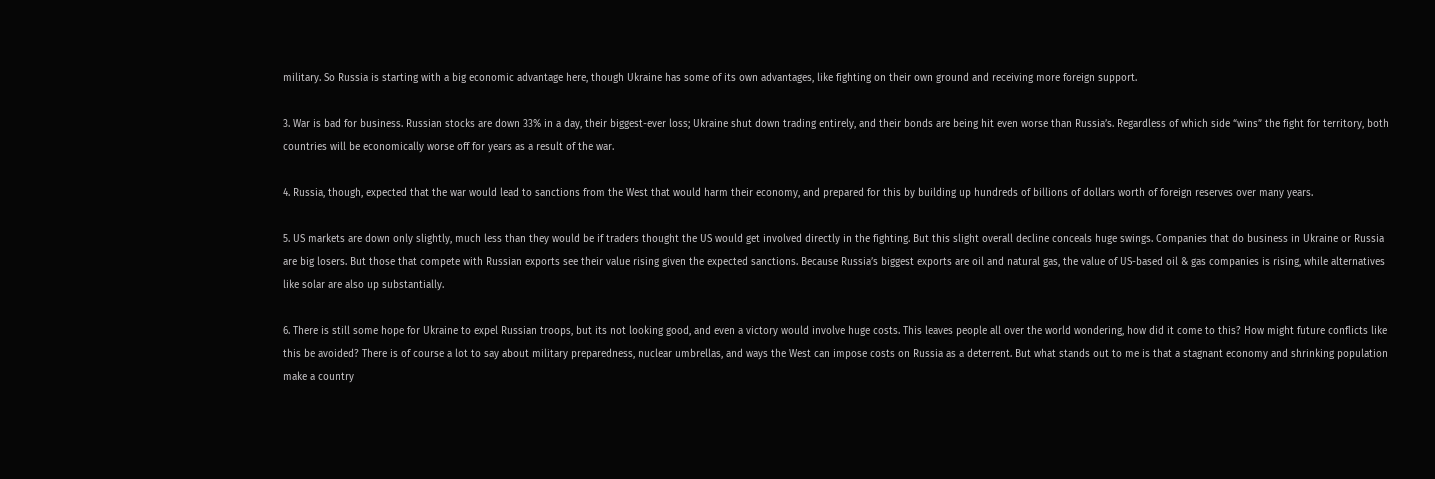military. So Russia is starting with a big economic advantage here, though Ukraine has some of its own advantages, like fighting on their own ground and receiving more foreign support.

3. War is bad for business. Russian stocks are down 33% in a day, their biggest-ever loss; Ukraine shut down trading entirely, and their bonds are being hit even worse than Russia’s. Regardless of which side “wins” the fight for territory, both countries will be economically worse off for years as a result of the war.

4. Russia, though, expected that the war would lead to sanctions from the West that would harm their economy, and prepared for this by building up hundreds of billions of dollars worth of foreign reserves over many years.

5. US markets are down only slightly, much less than they would be if traders thought the US would get involved directly in the fighting. But this slight overall decline conceals huge swings. Companies that do business in Ukraine or Russia are big losers. But those that compete with Russian exports see their value rising given the expected sanctions. Because Russia’s biggest exports are oil and natural gas, the value of US-based oil & gas companies is rising, while alternatives like solar are also up substantially.

6. There is still some hope for Ukraine to expel Russian troops, but its not looking good, and even a victory would involve huge costs. This leaves people all over the world wondering, how did it come to this? How might future conflicts like this be avoided? There is of course a lot to say about military preparedness, nuclear umbrellas, and ways the West can impose costs on Russia as a deterrent. But what stands out to me is that a stagnant economy and shrinking population make a country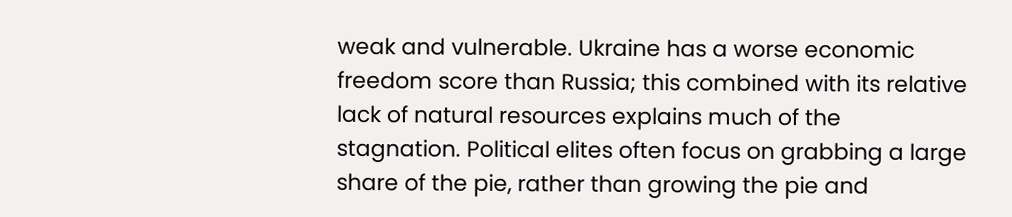weak and vulnerable. Ukraine has a worse economic freedom score than Russia; this combined with its relative lack of natural resources explains much of the stagnation. Political elites often focus on grabbing a large share of the pie, rather than growing the pie and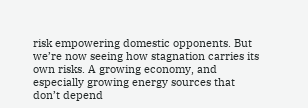risk empowering domestic opponents. But we’re now seeing how stagnation carries its own risks. A growing economy, and especially growing energy sources that don’t depend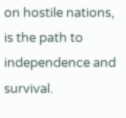on hostile nations, is the path to independence and survival.